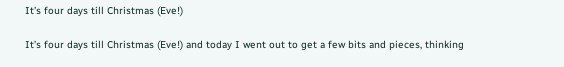It’s four days till Christmas (Eve!)

It’s four days till Christmas (Eve!) and today I went out to get a few bits and pieces, thinking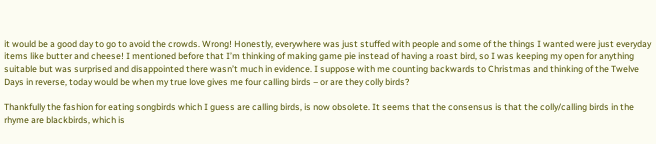it would be a good day to go to avoid the crowds. Wrong! Honestly, everywhere was just stuffed with people and some of the things I wanted were just everyday items like butter and cheese! I mentioned before that I’m thinking of making game pie instead of having a roast bird, so I was keeping my open for anything suitable but was surprised and disappointed there wasn’t much in evidence. I suppose with me counting backwards to Christmas and thinking of the Twelve Days in reverse, today would be when my true love gives me four calling birds – or are they colly birds?

Thankfully the fashion for eating songbirds which I guess are calling birds, is now obsolete. It seems that the consensus is that the colly/calling birds in the rhyme are blackbirds, which is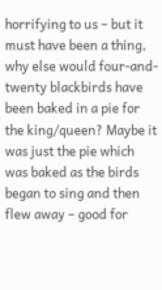horrifying to us – but it must have been a thing, why else would four-and-twenty blackbirds have been baked in a pie for the king/queen? Maybe it was just the pie which was baked as the birds began to sing and then flew away – good for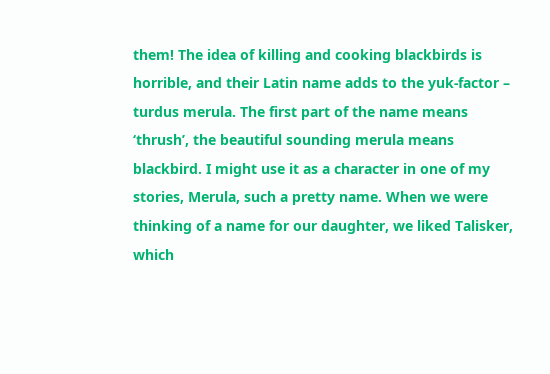them! The idea of killing and cooking blackbirds is horrible, and their Latin name adds to the yuk-factor – turdus merula. The first part of the name means ‘thrush’, the beautiful sounding merula means blackbird. I might use it as a character in one of my stories, Merula, such a pretty name. When we were thinking of a name for our daughter, we liked Talisker, which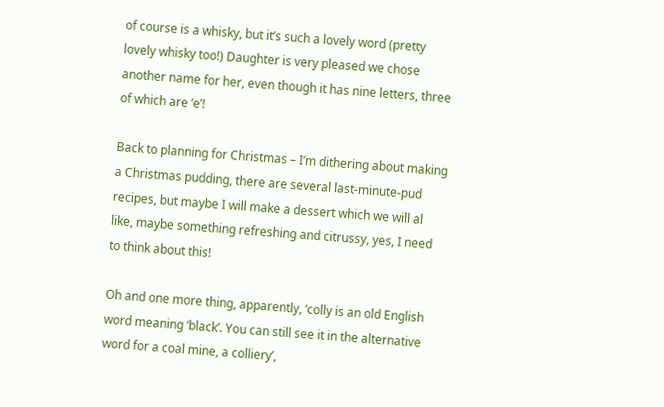of course is a whisky, but it’s such a lovely word (pretty lovely whisky too!) Daughter is very pleased we chose another name for her, even though it has nine letters, three of which are ‘e’!

Back to planning for Christmas – I’m dithering about making a Christmas pudding, there are several last-minute-pud recipes, but maybe I will make a dessert which we will al like, maybe something refreshing and citrussy, yes, I need to think about this!

Oh and one more thing, apparently, ‘colly is an old English word meaning ‘black’. You can still see it in the alternative word for a coal mine, a colliery’,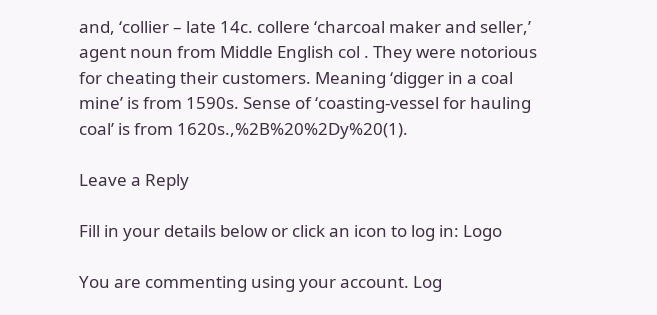and, ‘collier – late 14c. collere ‘charcoal maker and seller,’ agent noun from Middle English col . They were notorious for cheating their customers. Meaning ‘digger in a coal mine’ is from 1590s. Sense of ‘coasting-vessel for hauling coal’ is from 1620s.,%2B%20%2Dy%20(1).

Leave a Reply

Fill in your details below or click an icon to log in: Logo

You are commenting using your account. Log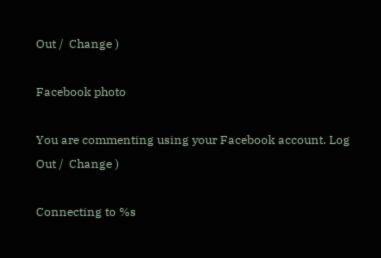Out /  Change )

Facebook photo

You are commenting using your Facebook account. Log Out /  Change )

Connecting to %s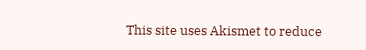This site uses Akismet to reduce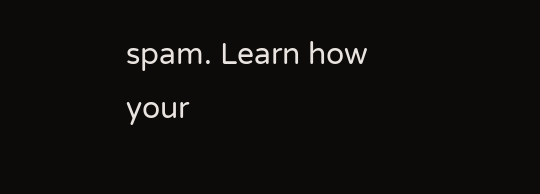spam. Learn how your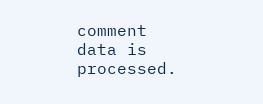comment data is processed.